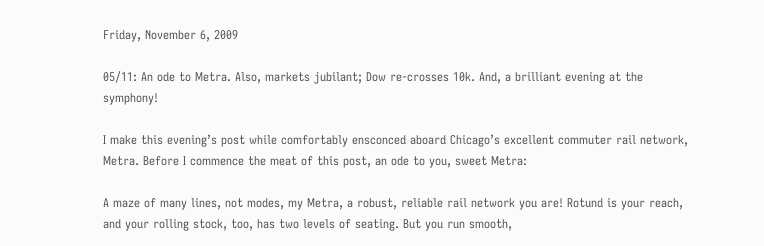Friday, November 6, 2009

05/11: An ode to Metra. Also, markets jubilant; Dow re-crosses 10k. And, a brilliant evening at the symphony!

I make this evening’s post while comfortably ensconced aboard Chicago’s excellent commuter rail network, Metra. Before I commence the meat of this post, an ode to you, sweet Metra:

A maze of many lines, not modes, my Metra, a robust, reliable rail network you are! Rotund is your reach, and your rolling stock, too, has two levels of seating. But you run smooth,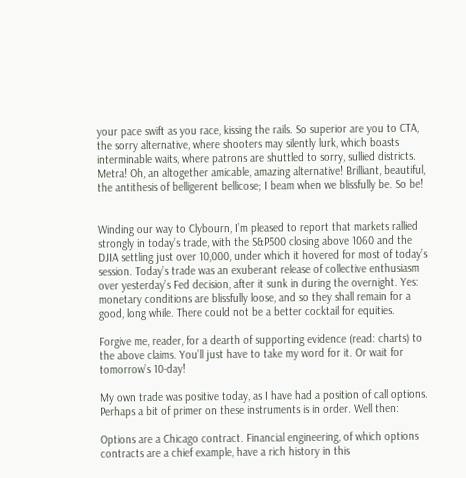your pace swift as you race, kissing the rails. So superior are you to CTA, the sorry alternative, where shooters may silently lurk, which boasts interminable waits, where patrons are shuttled to sorry, sullied districts. Metra! Oh, an altogether amicable, amazing alternative! Brilliant, beautiful, the antithesis of belligerent bellicose; I beam when we blissfully be. So be!


Winding our way to Clybourn, I’m pleased to report that markets rallied strongly in today’s trade, with the S&P500 closing above 1060 and the DJIA settling just over 10,000, under which it hovered for most of today’s session. Today’s trade was an exuberant release of collective enthusiasm over yesterday’s Fed decision, after it sunk in during the overnight. Yes: monetary conditions are blissfully loose, and so they shall remain for a good, long while. There could not be a better cocktail for equities.

Forgive me, reader, for a dearth of supporting evidence (read: charts) to the above claims. You’ll just have to take my word for it. Or wait for tomorrow’s 10-day!

My own trade was positive today, as I have had a position of call options. Perhaps a bit of primer on these instruments is in order. Well then:

Options are a Chicago contract. Financial engineering, of which options contracts are a chief example, have a rich history in this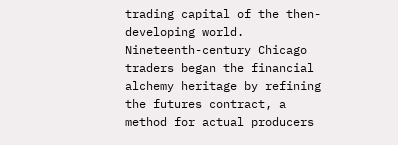trading capital of the then-developing world. Nineteenth-century Chicago traders began the financial alchemy heritage by refining the futures contract, a method for actual producers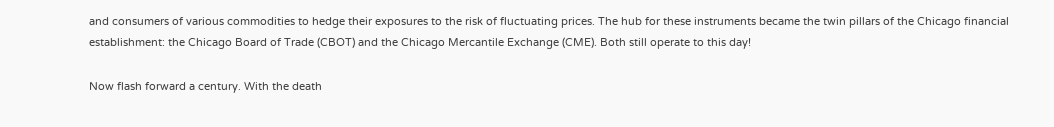and consumers of various commodities to hedge their exposures to the risk of fluctuating prices. The hub for these instruments became the twin pillars of the Chicago financial establishment: the Chicago Board of Trade (CBOT) and the Chicago Mercantile Exchange (CME). Both still operate to this day!

Now flash forward a century. With the death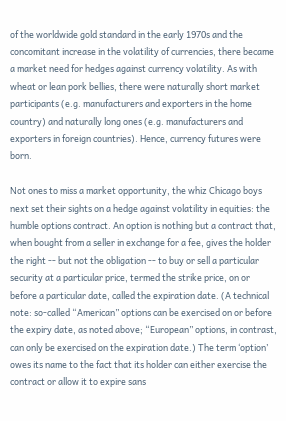of the worldwide gold standard in the early 1970s and the concomitant increase in the volatility of currencies, there became a market need for hedges against currency volatility. As with wheat or lean pork bellies, there were naturally short market participants (e.g. manufacturers and exporters in the home country) and naturally long ones (e.g. manufacturers and exporters in foreign countries). Hence, currency futures were born.

Not ones to miss a market opportunity, the whiz Chicago boys next set their sights on a hedge against volatility in equities: the humble options contract. An option is nothing but a contract that, when bought from a seller in exchange for a fee, gives the holder the right -- but not the obligation -- to buy or sell a particular security at a particular price, termed the strike price, on or before a particular date, called the expiration date. (A technical note: so-called “American” options can be exercised on or before the expiry date, as noted above; “European” options, in contrast, can only be exercised on the expiration date.) The term ‘option’ owes its name to the fact that its holder can either exercise the contract or allow it to expire sans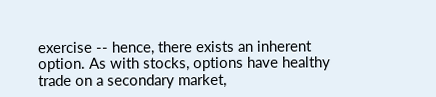exercise -- hence, there exists an inherent option. As with stocks, options have healthy trade on a secondary market,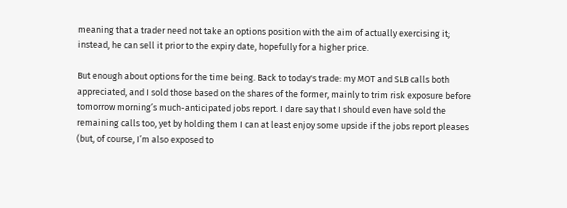meaning that a trader need not take an options position with the aim of actually exercising it; instead, he can sell it prior to the expiry date, hopefully for a higher price.

But enough about options for the time being. Back to today's trade: my MOT and SLB calls both appreciated, and I sold those based on the shares of the former, mainly to trim risk exposure before tomorrow morning’s much-anticipated jobs report. I dare say that I should even have sold the remaining calls too, yet by holding them I can at least enjoy some upside if the jobs report pleases (but, of course, I’m also exposed to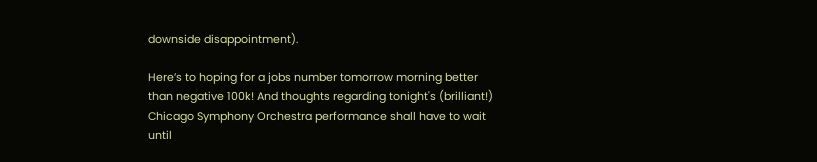downside disappointment).

Here’s to hoping for a jobs number tomorrow morning better than negative 100k! And thoughts regarding tonight's (brilliant!) Chicago Symphony Orchestra performance shall have to wait until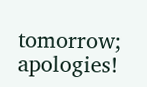tomorrow; apologies!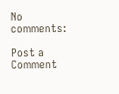No comments:

Post a Comment